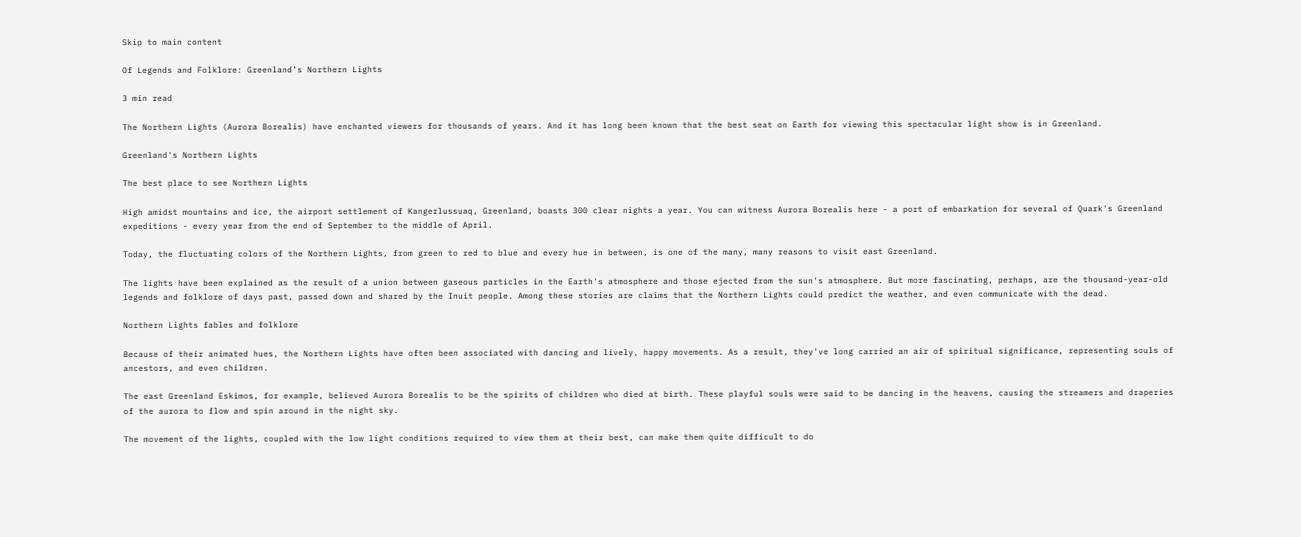Skip to main content

Of Legends and Folklore: Greenland’s Northern Lights

3 min read

The Northern Lights (Aurora Borealis) have enchanted viewers for thousands of years. And it has long been known that the best seat on Earth for viewing this spectacular light show is in Greenland.

Greenland's Northern Lights

The best place to see Northern Lights

High amidst mountains and ice, the airport settlement of Kangerlussuaq, Greenland, boasts 300 clear nights a year. You can witness Aurora Borealis here - a port of embarkation for several of Quark's Greenland expeditions - every year from the end of September to the middle of April.

Today, the fluctuating colors of the Northern Lights, from green to red to blue and every hue in between, is one of the many, many reasons to visit east Greenland.

The lights have been explained as the result of a union between gaseous particles in the Earth's atmosphere and those ejected from the sun's atmosphere. But more fascinating, perhaps, are the thousand-year-old legends and folklore of days past, passed down and shared by the Inuit people. Among these stories are claims that the Northern Lights could predict the weather, and even communicate with the dead.

Northern Lights fables and folklore

Because of their animated hues, the Northern Lights have often been associated with dancing and lively, happy movements. As a result, they've long carried an air of spiritual significance, representing souls of ancestors, and even children.

The east Greenland Eskimos, for example, believed Aurora Borealis to be the spirits of children who died at birth. These playful souls were said to be dancing in the heavens, causing the streamers and draperies of the aurora to flow and spin around in the night sky.

The movement of the lights, coupled with the low light conditions required to view them at their best, can make them quite difficult to do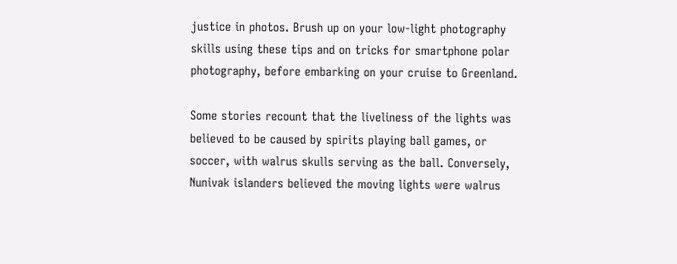justice in photos. Brush up on your low-light photography skills using these tips and on tricks for smartphone polar photography, before embarking on your cruise to Greenland.

Some stories recount that the liveliness of the lights was believed to be caused by spirits playing ball games, or soccer, with walrus skulls serving as the ball. Conversely, Nunivak islanders believed the moving lights were walrus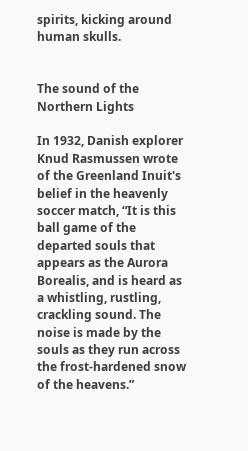spirits, kicking around human skulls.


The sound of the Northern Lights

In 1932, Danish explorer Knud Rasmussen wrote of the Greenland Inuit's belief in the heavenly soccer match, “It is this ball game of the departed souls that appears as the Aurora Borealis, and is heard as a whistling, rustling, crackling sound. The noise is made by the souls as they run across the frost-hardened snow of the heavens.”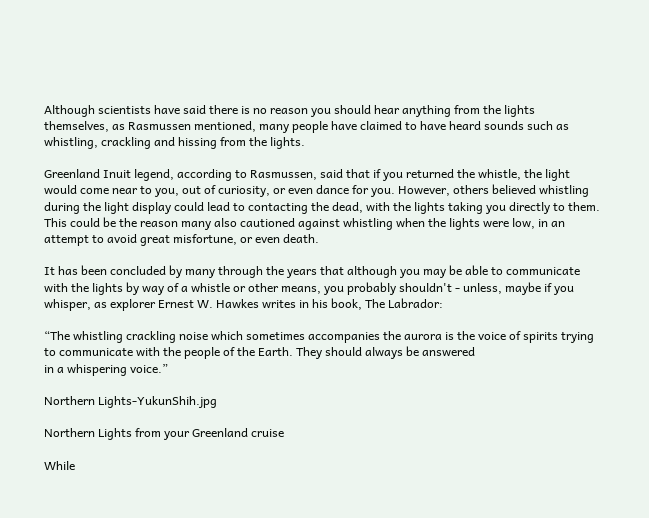Although scientists have said there is no reason you should hear anything from the lights themselves, as Rasmussen mentioned, many people have claimed to have heard sounds such as whistling, crackling and hissing from the lights.

Greenland Inuit legend, according to Rasmussen, said that if you returned the whistle, the light would come near to you, out of curiosity, or even dance for you. However, others believed whistling during the light display could lead to contacting the dead, with the lights taking you directly to them. This could be the reason many also cautioned against whistling when the lights were low, in an attempt to avoid great misfortune, or even death.

It has been concluded by many through the years that although you may be able to communicate with the lights by way of a whistle or other means, you probably shouldn't - unless, maybe if you whisper, as explorer Ernest W. Hawkes writes in his book, The Labrador:

“The whistling crackling noise which sometimes accompanies the aurora is the voice of spirits trying to communicate with the people of the Earth. They should always be answered
in a whispering voice.”

Northern Lights-YukunShih.jpg

Northern Lights from your Greenland cruise

While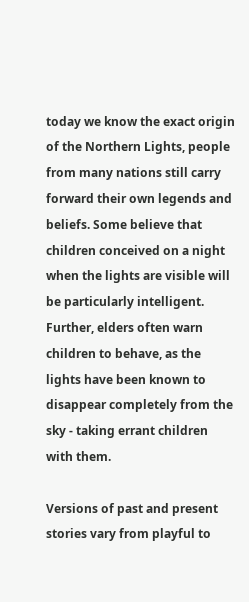today we know the exact origin of the Northern Lights, people from many nations still carry forward their own legends and beliefs. Some believe that children conceived on a night when the lights are visible will be particularly intelligent. Further, elders often warn children to behave, as the lights have been known to disappear completely from the sky - taking errant children with them.

Versions of past and present stories vary from playful to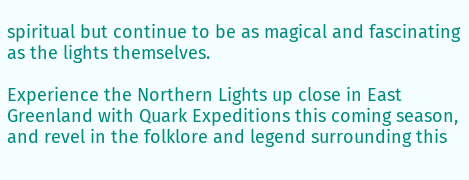spiritual but continue to be as magical and fascinating as the lights themselves.

Experience the Northern Lights up close in East Greenland with Quark Expeditions this coming season, and revel in the folklore and legend surrounding this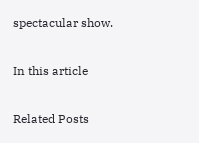spectacular show.

In this article

Related Posts